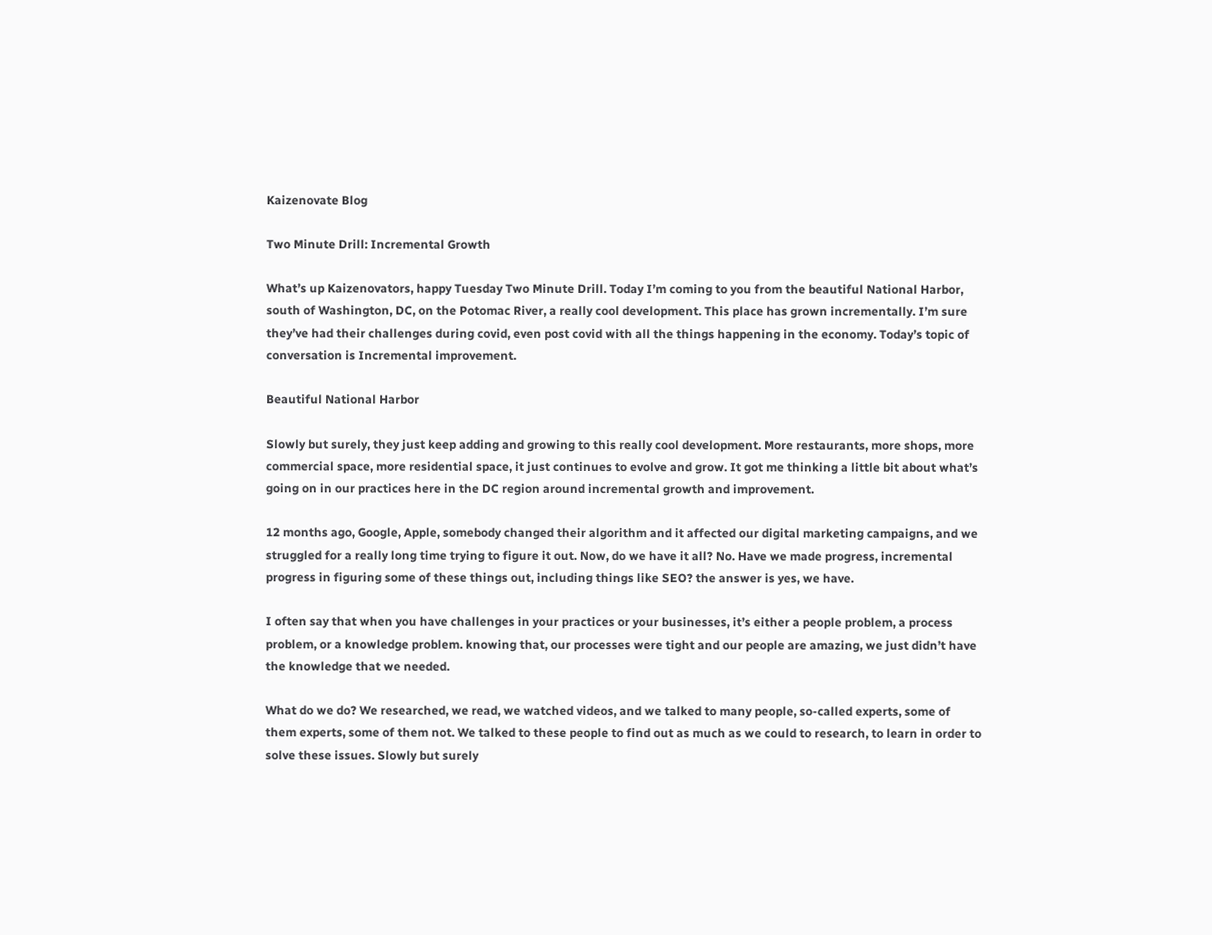Kaizenovate Blog

Two Minute Drill: Incremental Growth

What’s up Kaizenovators, happy Tuesday Two Minute Drill. Today I’m coming to you from the beautiful National Harbor, south of Washington, DC, on the Potomac River, a really cool development. This place has grown incrementally. I’m sure they’ve had their challenges during covid, even post covid with all the things happening in the economy. Today’s topic of conversation is Incremental improvement.

Beautiful National Harbor

Slowly but surely, they just keep adding and growing to this really cool development. More restaurants, more shops, more commercial space, more residential space, it just continues to evolve and grow. It got me thinking a little bit about what’s going on in our practices here in the DC region around incremental growth and improvement.

12 months ago, Google, Apple, somebody changed their algorithm and it affected our digital marketing campaigns, and we struggled for a really long time trying to figure it out. Now, do we have it all? No. Have we made progress, incremental progress in figuring some of these things out, including things like SEO? the answer is yes, we have.

I often say that when you have challenges in your practices or your businesses, it’s either a people problem, a process problem, or a knowledge problem. knowing that, our processes were tight and our people are amazing, we just didn’t have the knowledge that we needed.

What do we do? We researched, we read, we watched videos, and we talked to many people, so-called experts, some of them experts, some of them not. We talked to these people to find out as much as we could to research, to learn in order to solve these issues. Slowly but surely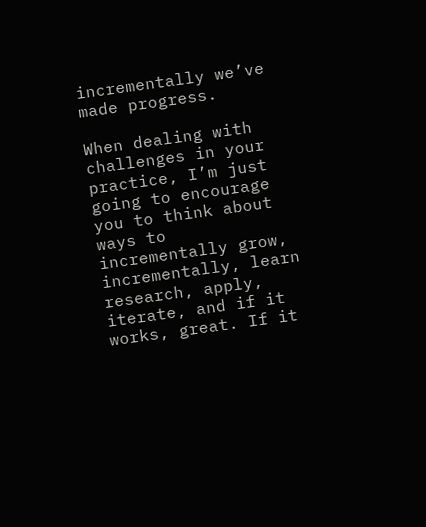incrementally we’ve made progress.

When dealing with challenges in your practice, I’m just going to encourage you to think about ways to incrementally grow, incrementally, learn research, apply, iterate, and if it works, great. If it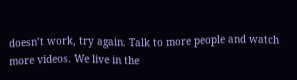doesn’t work, try again. Talk to more people and watch more videos. We live in the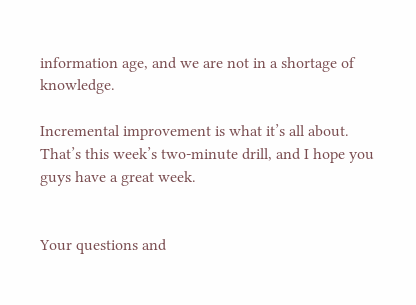information age, and we are not in a shortage of knowledge.

Incremental improvement is what it’s all about. That’s this week’s two-minute drill, and I hope you guys have a great week.


Your questions and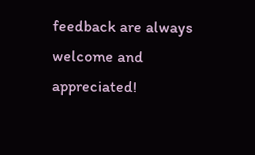feedback are always welcome and appreciated!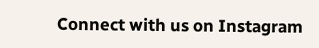Connect with us on Instagram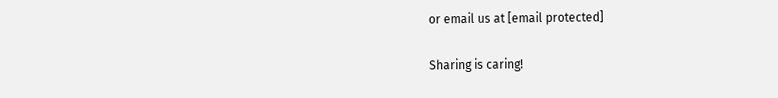or email us at [email protected]

Sharing is caring!